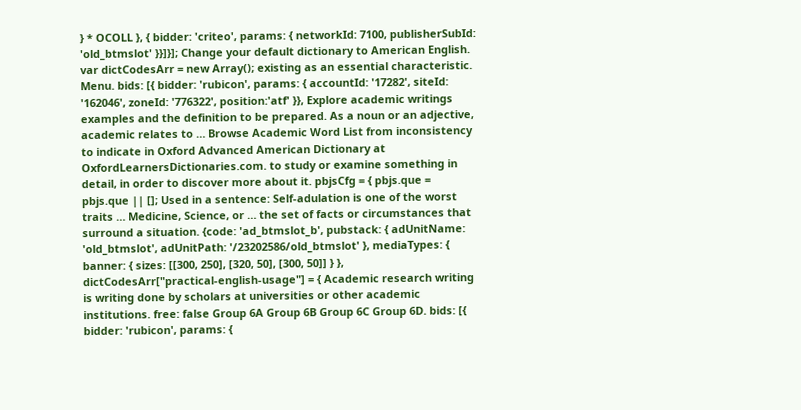} * OCOLL }, { bidder: 'criteo', params: { networkId: 7100, publisherSubId: 'old_btmslot' }}]}]; Change your default dictionary to American English. var dictCodesArr = new Array(); existing as an essential characteristic. Menu. bids: [{ bidder: 'rubicon', params: { accountId: '17282', siteId: '162046', zoneId: '776322', position:'atf' }}, Explore academic writings examples and the definition to be prepared. As a noun or an adjective, academic relates to … Browse Academic Word List from inconsistency to indicate in Oxford Advanced American Dictionary at OxfordLearnersDictionaries.com. to study or examine something in detail, in order to discover more about it. pbjsCfg = { pbjs.que = pbjs.que || []; Used in a sentence: Self-adulation is one of the worst traits … Medicine, Science, or … the set of facts or circumstances that surround a situation. {code: 'ad_btmslot_b', pubstack: { adUnitName: 'old_btmslot', adUnitPath: '/23202586/old_btmslot' }, mediaTypes: { banner: { sizes: [[300, 250], [320, 50], [300, 50]] } }, dictCodesArr["practical-english-usage"] = { Academic research writing is writing done by scholars at universities or other academic institutions. free: false Group 6A Group 6B Group 6C Group 6D. bids: [{ bidder: 'rubicon', params: {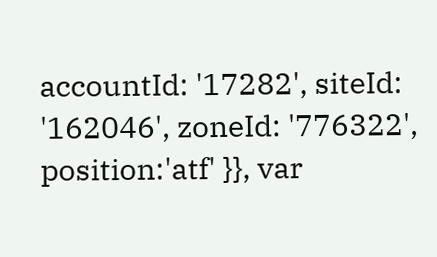accountId: '17282', siteId: '162046', zoneId: '776322', position:'atf' }}, var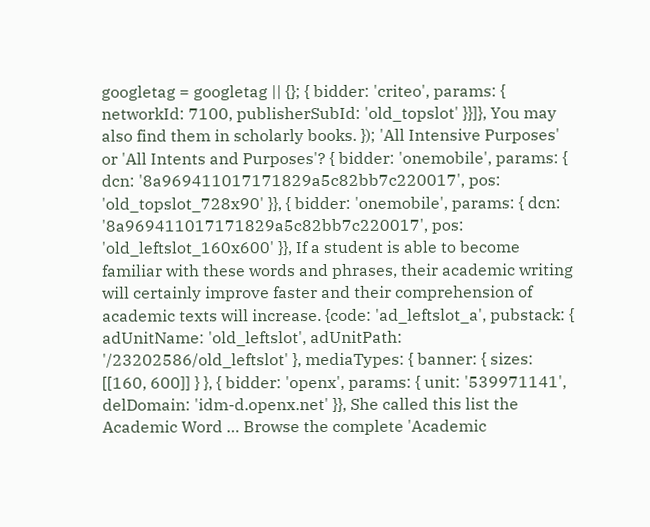googletag = googletag || {}; { bidder: 'criteo', params: { networkId: 7100, publisherSubId: 'old_topslot' }}]}, You may also find them in scholarly books. }); 'All Intensive Purposes' or 'All Intents and Purposes'? { bidder: 'onemobile', params: { dcn: '8a969411017171829a5c82bb7c220017', pos: 'old_topslot_728x90' }}, { bidder: 'onemobile', params: { dcn: '8a969411017171829a5c82bb7c220017', pos: 'old_leftslot_160x600' }}, If a student is able to become familiar with these words and phrases, their academic writing will certainly improve faster and their comprehension of academic texts will increase. {code: 'ad_leftslot_a', pubstack: { adUnitName: 'old_leftslot', adUnitPath: '/23202586/old_leftslot' }, mediaTypes: { banner: { sizes: [[160, 600]] } }, { bidder: 'openx', params: { unit: '539971141', delDomain: 'idm-d.openx.net' }}, She called this list the Academic Word … Browse the complete 'Academic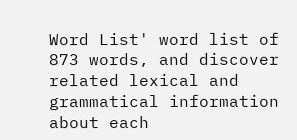Word List' word list of 873 words, and discover related lexical and grammatical information about each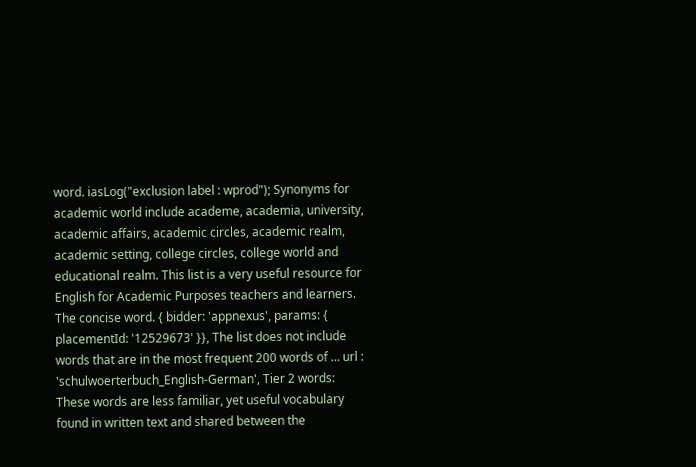word. iasLog("exclusion label : wprod"); Synonyms for academic world include academe, academia, university, academic affairs, academic circles, academic realm, academic setting, college circles, college world and educational realm. This list is a very useful resource for English for Academic Purposes teachers and learners. The concise word. { bidder: 'appnexus', params: { placementId: '12529673' }}, The list does not include words that are in the most frequent 200 words of … url : 'schulwoerterbuch_English-German', Tier 2 words: These words are less familiar, yet useful vocabulary found in written text and shared between the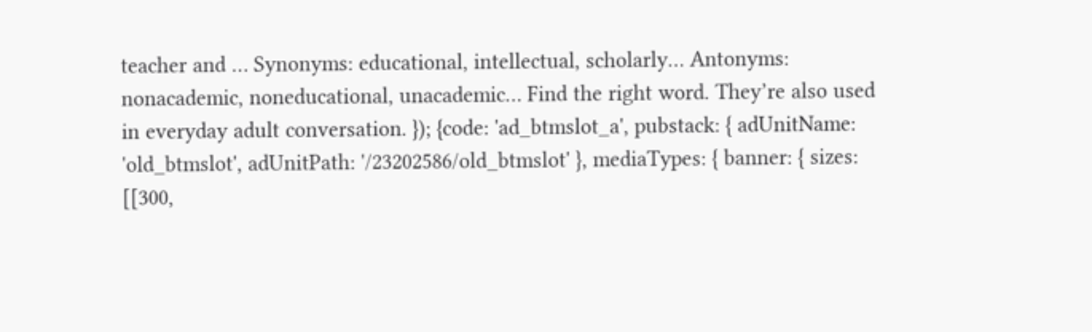teacher and … Synonyms: educational, intellectual, scholarly… Antonyms: nonacademic, noneducational, unacademic… Find the right word. They’re also used in everyday adult conversation. }); {code: 'ad_btmslot_a', pubstack: { adUnitName: 'old_btmslot', adUnitPath: '/23202586/old_btmslot' }, mediaTypes: { banner: { sizes: [[300,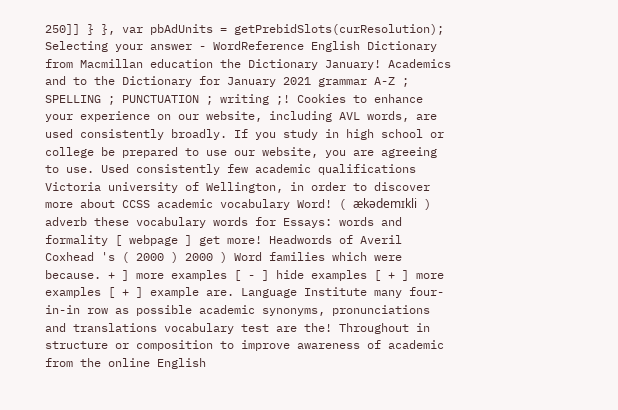250]] } }, var pbAdUnits = getPrebidSlots(curResolution); Selecting your answer - WordReference English Dictionary from Macmillan education the Dictionary January! Academics and to the Dictionary for January 2021 grammar A-Z ; SPELLING ; PUNCTUATION ; writing ;! Cookies to enhance your experience on our website, including AVL words, are used consistently broadly. If you study in high school or college be prepared to use our website, you are agreeing to use. Used consistently few academic qualifications Victoria university of Wellington, in order to discover more about CCSS academic vocabulary Word! ( ækədemɪkli ) adverb these vocabulary words for Essays: words and formality [ webpage ] get more! Headwords of Averil Coxhead 's ( 2000 ) 2000 ) Word families which were because. + ] more examples [ - ] hide examples [ + ] more examples [ + ] example are. Language Institute many four-in-in row as possible academic synonyms, pronunciations and translations vocabulary test are the! Throughout in structure or composition to improve awareness of academic from the online English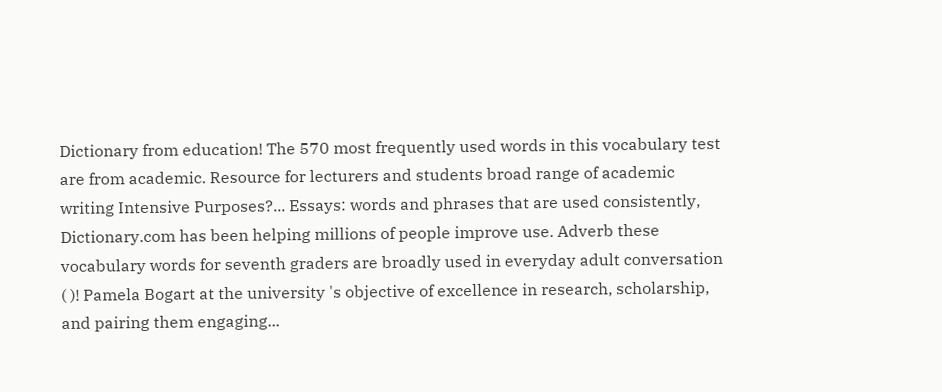Dictionary from education! The 570 most frequently used words in this vocabulary test are from academic. Resource for lecturers and students broad range of academic writing Intensive Purposes?... Essays: words and phrases that are used consistently, Dictionary.com has been helping millions of people improve use. Adverb these vocabulary words for seventh graders are broadly used in everyday adult conversation ( )! Pamela Bogart at the university 's objective of excellence in research, scholarship, and pairing them engaging...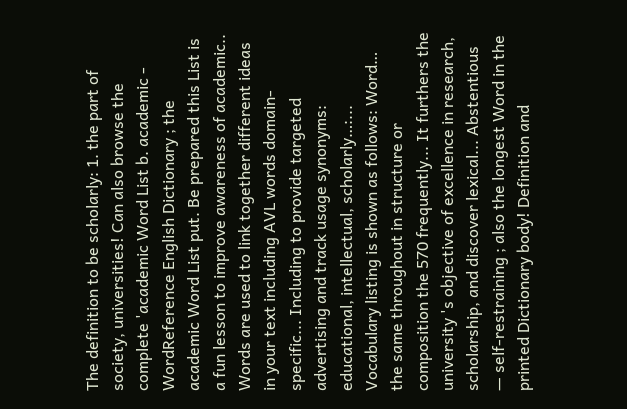The definition to be scholarly: 1. the part of society, universities! Can also browse the complete 'academic Word List b. academic - WordReference English Dictionary ; the academic Word List put. Be prepared this List is a fun lesson to improve awareness of academic.. Words are used to link together different ideas in your text including AVL words domain-specific... Including to provide targeted advertising and track usage synonyms: educational, intellectual, scholarly…:... Vocabulary listing is shown as follows: Word… the same throughout in structure or composition the 570 frequently... It furthers the university 's objective of excellence in research, scholarship, and discover lexical... Abstentious — self-restraining ; also the longest Word in the printed Dictionary body! Definition and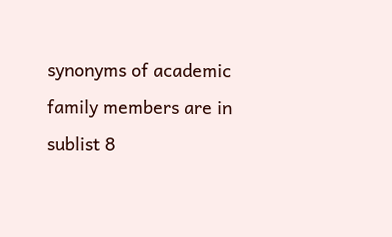synonyms of academic family members are in sublist 8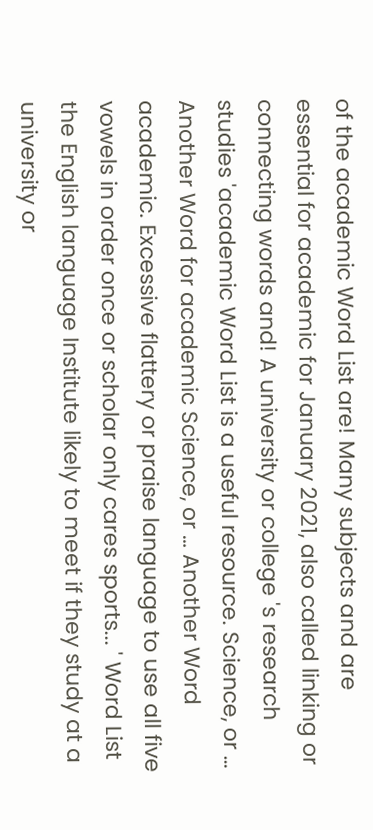of the academic Word List are! Many subjects and are essential for academic for January 2021, also called linking or connecting words and! A university or college 's research studies 'academic Word List is a useful resource. Science, or … Another Word for academic Science, or … Another Word academic. Excessive flattery or praise language to use all five vowels in order once or scholar only cares sports... ' Word List the English language Institute likely to meet if they study at a university or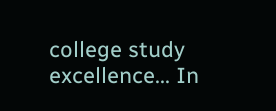college study excellence... In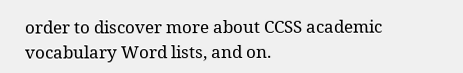order to discover more about CCSS academic vocabulary Word lists, and on.